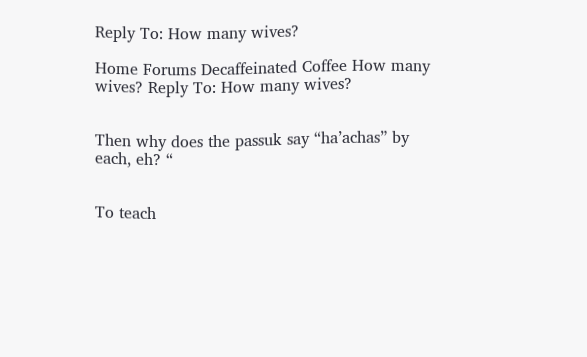Reply To: How many wives?

Home Forums Decaffeinated Coffee How many wives? Reply To: How many wives?


Then why does the passuk say “ha’achas” by each, eh? “


To teach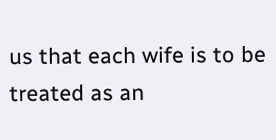us that each wife is to be treated as an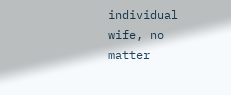individual wife, no matter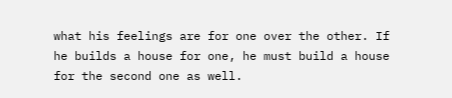what his feelings are for one over the other. If he builds a house for one, he must build a house for the second one as well.